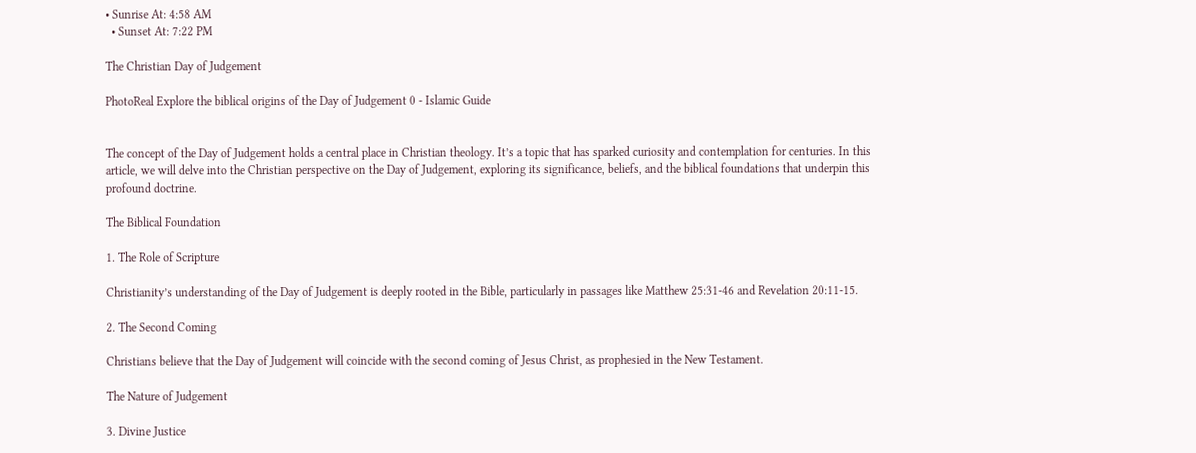• Sunrise At: 4:58 AM
  • Sunset At: 7:22 PM

The Christian Day of Judgement

PhotoReal Explore the biblical origins of the Day of Judgement 0 - Islamic Guide


The concept of the Day of Judgement holds a central place in Christian theology. It’s a topic that has sparked curiosity and contemplation for centuries. In this article, we will delve into the Christian perspective on the Day of Judgement, exploring its significance, beliefs, and the biblical foundations that underpin this profound doctrine.

The Biblical Foundation

1. The Role of Scripture

Christianity’s understanding of the Day of Judgement is deeply rooted in the Bible, particularly in passages like Matthew 25:31-46 and Revelation 20:11-15.

2. The Second Coming

Christians believe that the Day of Judgement will coincide with the second coming of Jesus Christ, as prophesied in the New Testament.

The Nature of Judgement

3. Divine Justice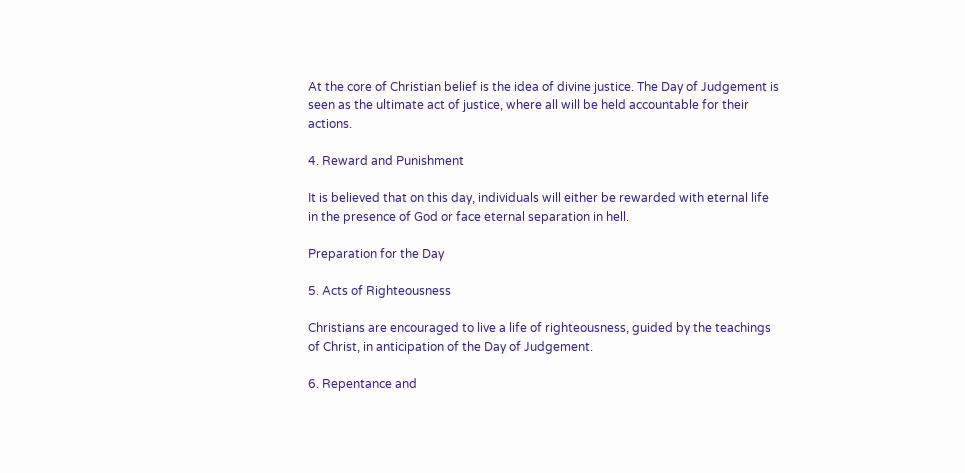At the core of Christian belief is the idea of divine justice. The Day of Judgement is seen as the ultimate act of justice, where all will be held accountable for their actions.

4. Reward and Punishment

It is believed that on this day, individuals will either be rewarded with eternal life in the presence of God or face eternal separation in hell.

Preparation for the Day

5. Acts of Righteousness

Christians are encouraged to live a life of righteousness, guided by the teachings of Christ, in anticipation of the Day of Judgement.

6. Repentance and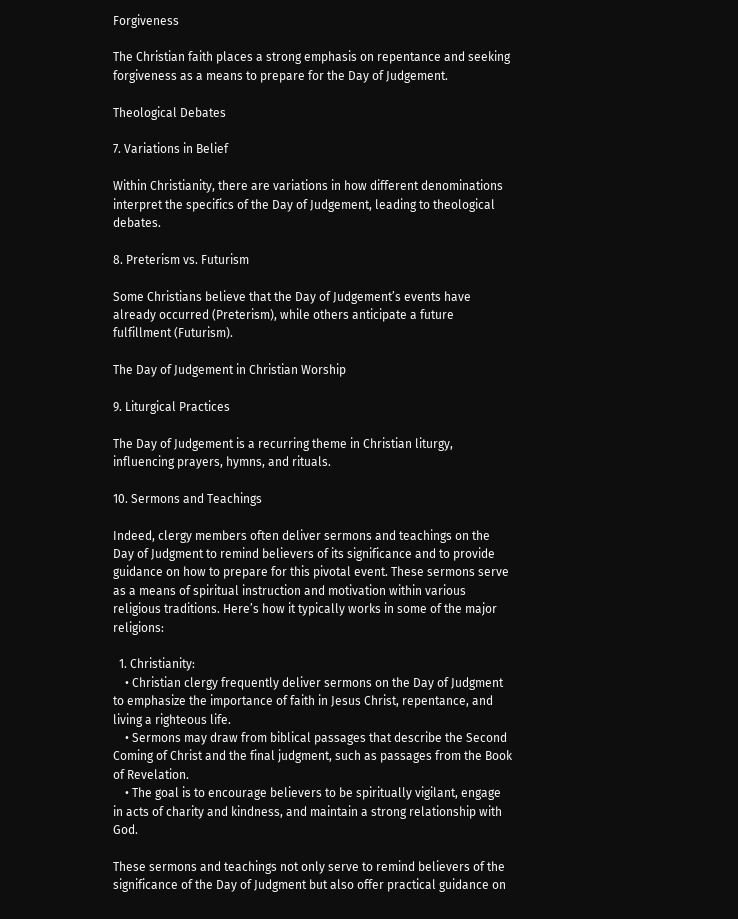Forgiveness

The Christian faith places a strong emphasis on repentance and seeking forgiveness as a means to prepare for the Day of Judgement.

Theological Debates

7. Variations in Belief

Within Christianity, there are variations in how different denominations interpret the specifics of the Day of Judgement, leading to theological debates.

8. Preterism vs. Futurism

Some Christians believe that the Day of Judgement’s events have already occurred (Preterism), while others anticipate a future fulfillment (Futurism).

The Day of Judgement in Christian Worship

9. Liturgical Practices

The Day of Judgement is a recurring theme in Christian liturgy, influencing prayers, hymns, and rituals.

10. Sermons and Teachings

Indeed, clergy members often deliver sermons and teachings on the Day of Judgment to remind believers of its significance and to provide guidance on how to prepare for this pivotal event. These sermons serve as a means of spiritual instruction and motivation within various religious traditions. Here’s how it typically works in some of the major religions:

  1. Christianity:
    • Christian clergy frequently deliver sermons on the Day of Judgment to emphasize the importance of faith in Jesus Christ, repentance, and living a righteous life.
    • Sermons may draw from biblical passages that describe the Second Coming of Christ and the final judgment, such as passages from the Book of Revelation.
    • The goal is to encourage believers to be spiritually vigilant, engage in acts of charity and kindness, and maintain a strong relationship with God.

These sermons and teachings not only serve to remind believers of the significance of the Day of Judgment but also offer practical guidance on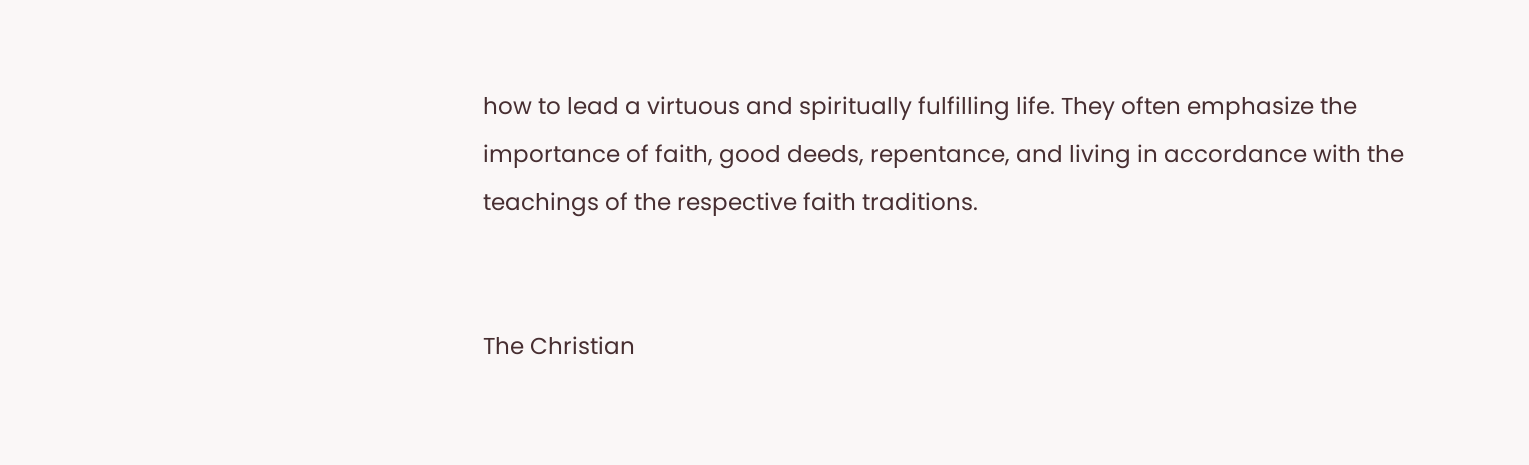how to lead a virtuous and spiritually fulfilling life. They often emphasize the importance of faith, good deeds, repentance, and living in accordance with the teachings of the respective faith traditions.


The Christian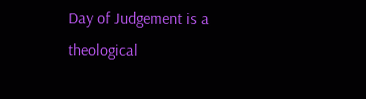Day of Judgement is a theological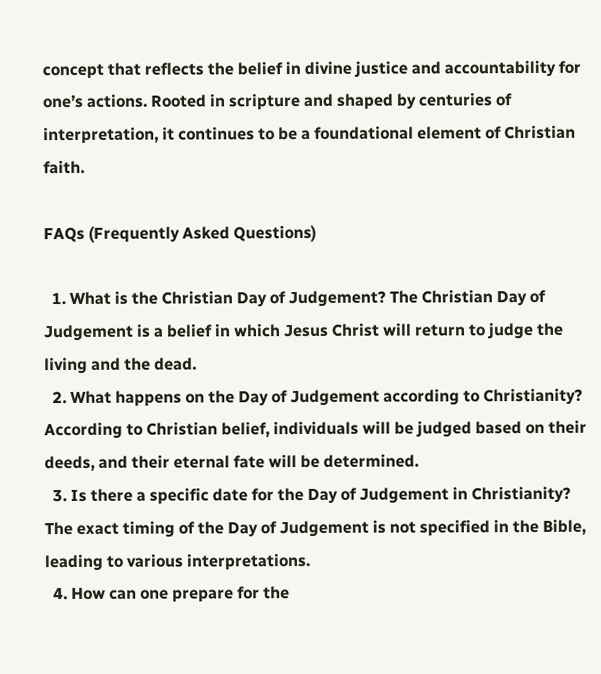concept that reflects the belief in divine justice and accountability for one’s actions. Rooted in scripture and shaped by centuries of interpretation, it continues to be a foundational element of Christian faith.

FAQs (Frequently Asked Questions)

  1. What is the Christian Day of Judgement? The Christian Day of Judgement is a belief in which Jesus Christ will return to judge the living and the dead.
  2. What happens on the Day of Judgement according to Christianity? According to Christian belief, individuals will be judged based on their deeds, and their eternal fate will be determined.
  3. Is there a specific date for the Day of Judgement in Christianity? The exact timing of the Day of Judgement is not specified in the Bible, leading to various interpretations.
  4. How can one prepare for the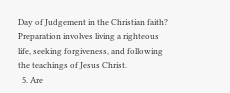Day of Judgement in the Christian faith? Preparation involves living a righteous life, seeking forgiveness, and following the teachings of Jesus Christ.
  5. Are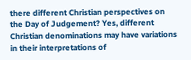there different Christian perspectives on the Day of Judgement? Yes, different Christian denominations may have variations in their interpretations of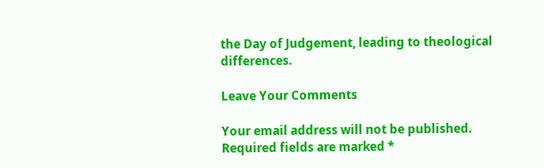the Day of Judgement, leading to theological differences.

Leave Your Comments

Your email address will not be published. Required fields are marked *